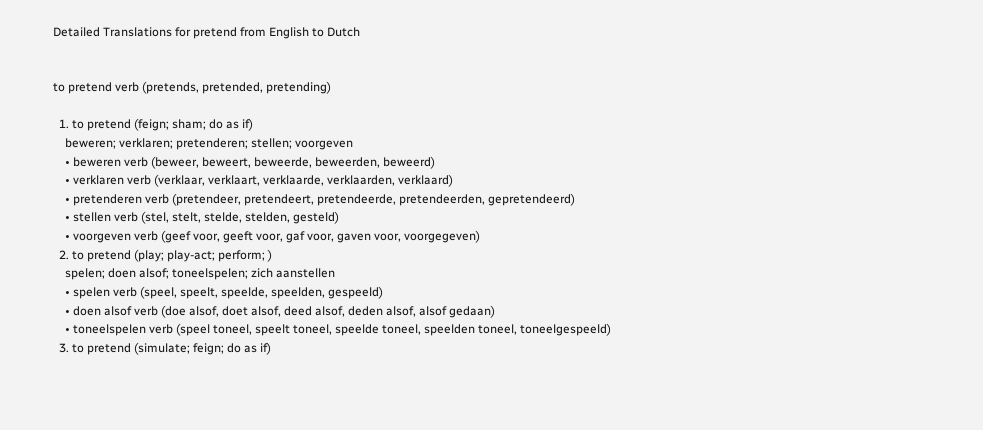Detailed Translations for pretend from English to Dutch


to pretend verb (pretends, pretended, pretending)

  1. to pretend (feign; sham; do as if)
    beweren; verklaren; pretenderen; stellen; voorgeven
    • beweren verb (beweer, beweert, beweerde, beweerden, beweerd)
    • verklaren verb (verklaar, verklaart, verklaarde, verklaarden, verklaard)
    • pretenderen verb (pretendeer, pretendeert, pretendeerde, pretendeerden, gepretendeerd)
    • stellen verb (stel, stelt, stelde, stelden, gesteld)
    • voorgeven verb (geef voor, geeft voor, gaf voor, gaven voor, voorgegeven)
  2. to pretend (play; play-act; perform; )
    spelen; doen alsof; toneelspelen; zich aanstellen
    • spelen verb (speel, speelt, speelde, speelden, gespeeld)
    • doen alsof verb (doe alsof, doet alsof, deed alsof, deden alsof, alsof gedaan)
    • toneelspelen verb (speel toneel, speelt toneel, speelde toneel, speelden toneel, toneelgespeeld)
  3. to pretend (simulate; feign; do as if)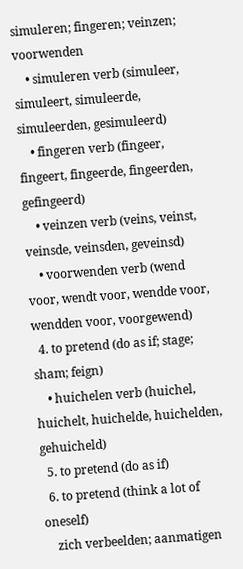simuleren; fingeren; veinzen; voorwenden
    • simuleren verb (simuleer, simuleert, simuleerde, simuleerden, gesimuleerd)
    • fingeren verb (fingeer, fingeert, fingeerde, fingeerden, gefingeerd)
    • veinzen verb (veins, veinst, veinsde, veinsden, geveinsd)
    • voorwenden verb (wend voor, wendt voor, wendde voor, wendden voor, voorgewend)
  4. to pretend (do as if; stage; sham; feign)
    • huichelen verb (huichel, huichelt, huichelde, huichelden, gehuicheld)
  5. to pretend (do as if)
  6. to pretend (think a lot of oneself)
    zich verbeelden; aanmatigen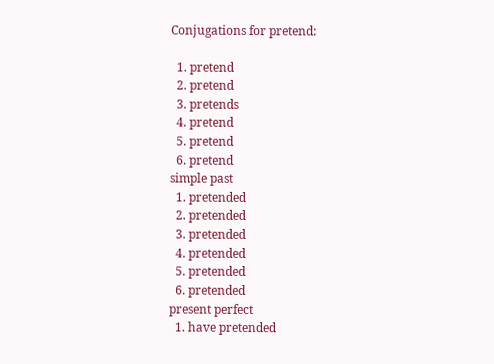Conjugations for pretend:

  1. pretend
  2. pretend
  3. pretends
  4. pretend
  5. pretend
  6. pretend
simple past
  1. pretended
  2. pretended
  3. pretended
  4. pretended
  5. pretended
  6. pretended
present perfect
  1. have pretended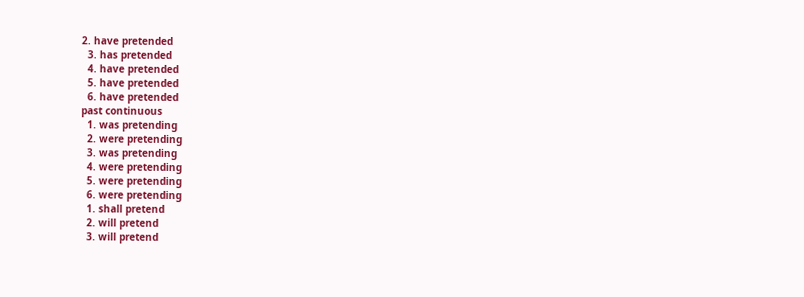2. have pretended
  3. has pretended
  4. have pretended
  5. have pretended
  6. have pretended
past continuous
  1. was pretending
  2. were pretending
  3. was pretending
  4. were pretending
  5. were pretending
  6. were pretending
  1. shall pretend
  2. will pretend
  3. will pretend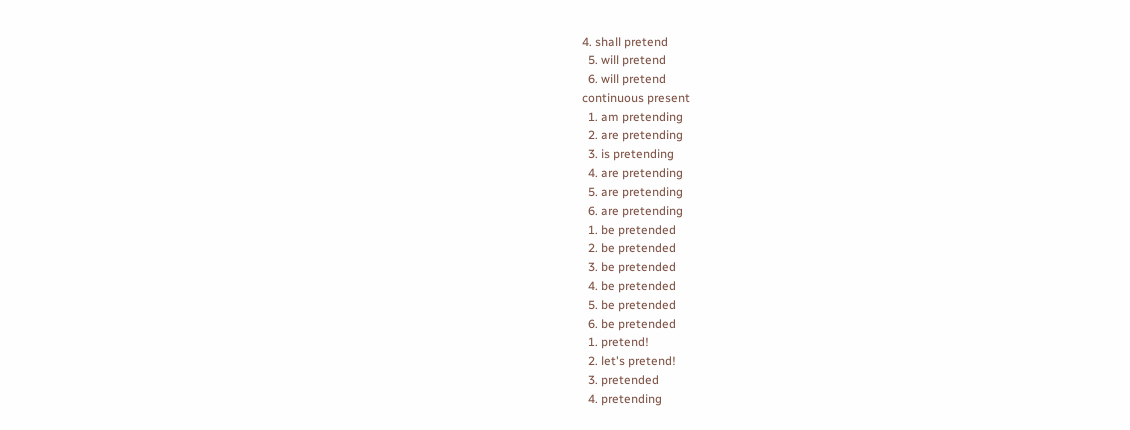4. shall pretend
  5. will pretend
  6. will pretend
continuous present
  1. am pretending
  2. are pretending
  3. is pretending
  4. are pretending
  5. are pretending
  6. are pretending
  1. be pretended
  2. be pretended
  3. be pretended
  4. be pretended
  5. be pretended
  6. be pretended
  1. pretend!
  2. let's pretend!
  3. pretended
  4. pretending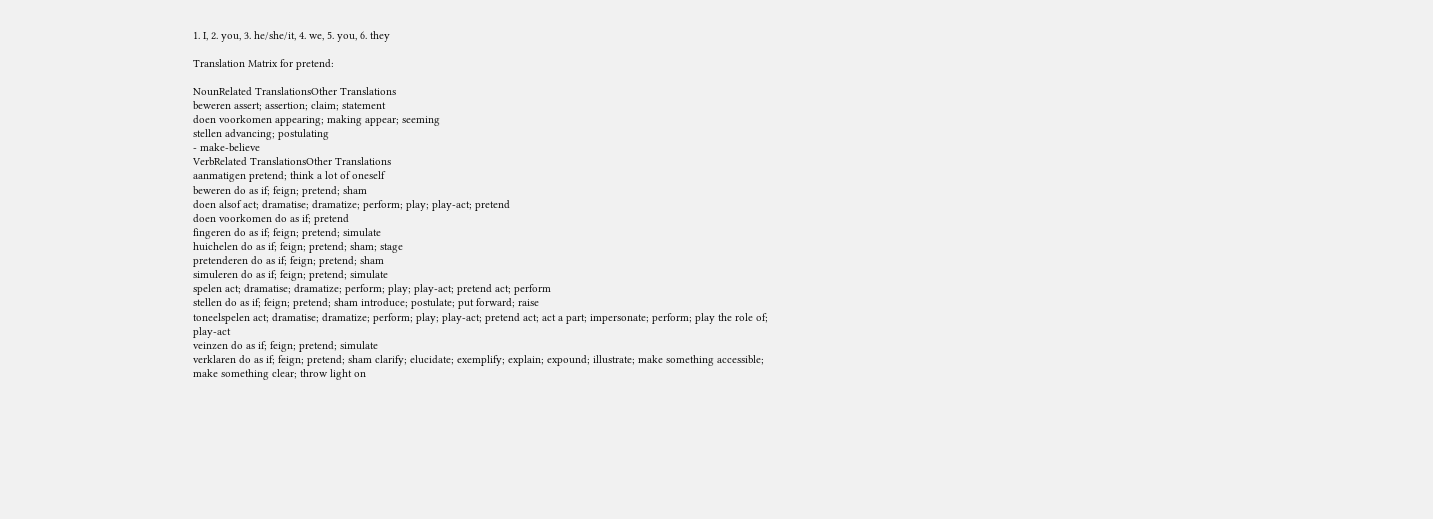1. I, 2. you, 3. he/she/it, 4. we, 5. you, 6. they

Translation Matrix for pretend:

NounRelated TranslationsOther Translations
beweren assert; assertion; claim; statement
doen voorkomen appearing; making appear; seeming
stellen advancing; postulating
- make-believe
VerbRelated TranslationsOther Translations
aanmatigen pretend; think a lot of oneself
beweren do as if; feign; pretend; sham
doen alsof act; dramatise; dramatize; perform; play; play-act; pretend
doen voorkomen do as if; pretend
fingeren do as if; feign; pretend; simulate
huichelen do as if; feign; pretend; sham; stage
pretenderen do as if; feign; pretend; sham
simuleren do as if; feign; pretend; simulate
spelen act; dramatise; dramatize; perform; play; play-act; pretend act; perform
stellen do as if; feign; pretend; sham introduce; postulate; put forward; raise
toneelspelen act; dramatise; dramatize; perform; play; play-act; pretend act; act a part; impersonate; perform; play the role of; play-act
veinzen do as if; feign; pretend; simulate
verklaren do as if; feign; pretend; sham clarify; elucidate; exemplify; explain; expound; illustrate; make something accessible; make something clear; throw light on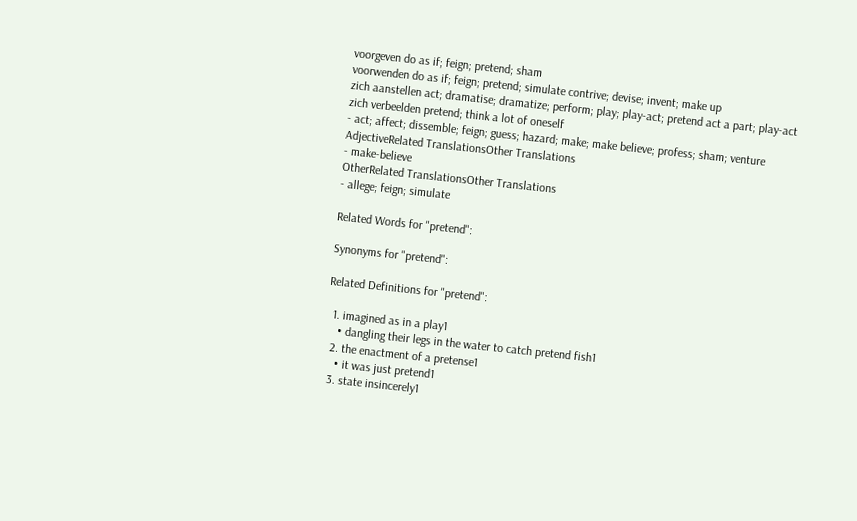voorgeven do as if; feign; pretend; sham
voorwenden do as if; feign; pretend; simulate contrive; devise; invent; make up
zich aanstellen act; dramatise; dramatize; perform; play; play-act; pretend act a part; play-act
zich verbeelden pretend; think a lot of oneself
- act; affect; dissemble; feign; guess; hazard; make; make believe; profess; sham; venture
AdjectiveRelated TranslationsOther Translations
- make-believe
OtherRelated TranslationsOther Translations
- allege; feign; simulate

Related Words for "pretend":

Synonyms for "pretend":

Related Definitions for "pretend":

  1. imagined as in a play1
    • dangling their legs in the water to catch pretend fish1
  2. the enactment of a pretense1
    • it was just pretend1
  3. state insincerely1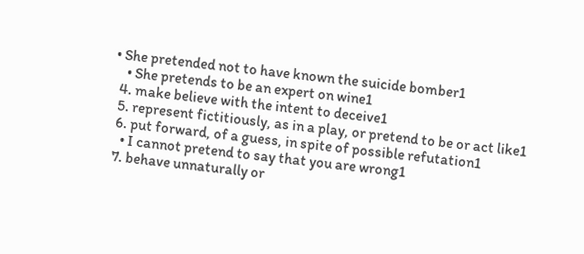• She pretended not to have known the suicide bomber1
    • She pretends to be an expert on wine1
  4. make believe with the intent to deceive1
  5. represent fictitiously, as in a play, or pretend to be or act like1
  6. put forward, of a guess, in spite of possible refutation1
    • I cannot pretend to say that you are wrong1
  7. behave unnaturally or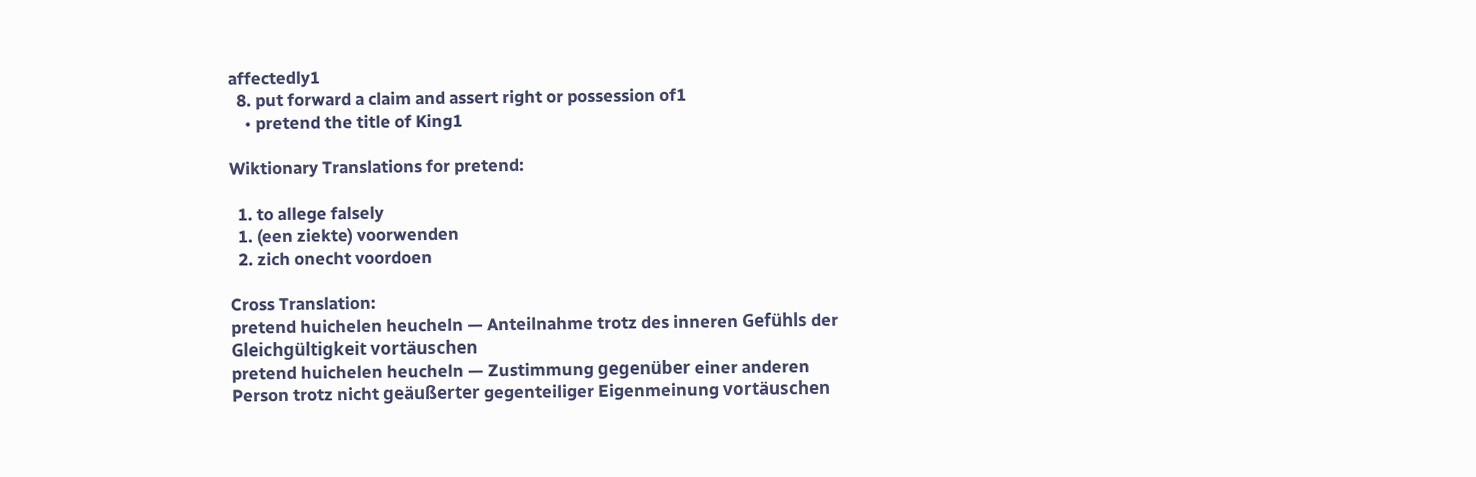affectedly1
  8. put forward a claim and assert right or possession of1
    • pretend the title of King1

Wiktionary Translations for pretend:

  1. to allege falsely
  1. (een ziekte) voorwenden
  2. zich onecht voordoen

Cross Translation:
pretend huichelen heucheln — Anteilnahme trotz des inneren Gefühls der Gleichgültigkeit vortäuschen
pretend huichelen heucheln — Zustimmung gegenüber einer anderen Person trotz nicht geäußerter gegenteiliger Eigenmeinung vortäuschen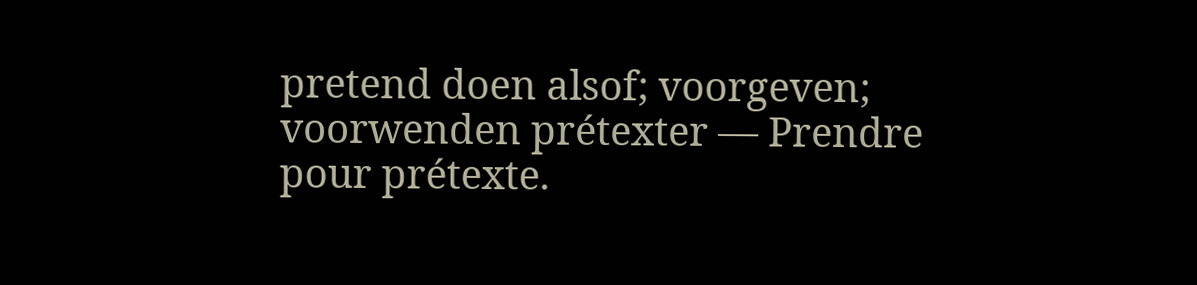pretend doen alsof; voorgeven; voorwenden prétexter — Prendre pour prétexte.